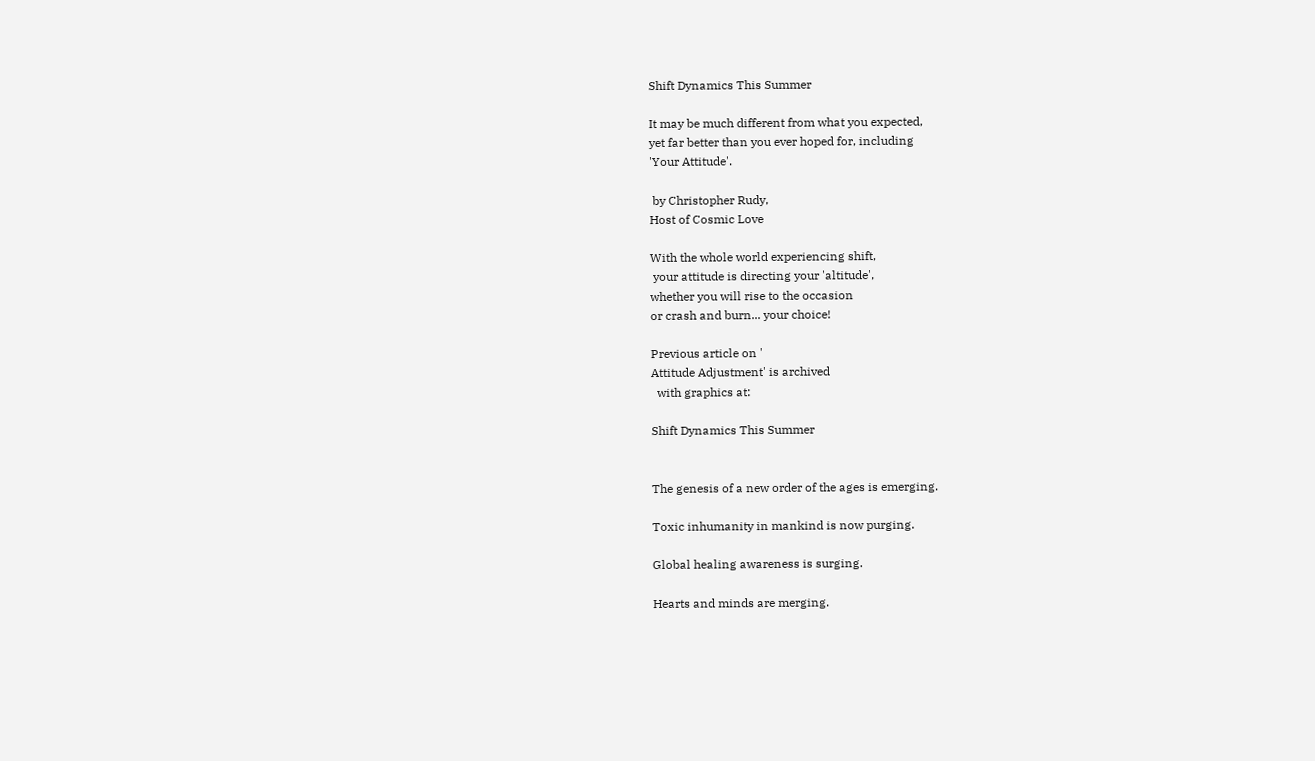Shift Dynamics This Summer

It may be much different from what you expected,
yet far better than you ever hoped for, including
'Your Attitude'.

 by Christopher Rudy,
Host of Cosmic Love

With the whole world experiencing shift,
 your attitude is directing your 'altitude',
whether you will rise to the occasion
or crash and burn... your choice!

Previous article on '
Attitude Adjustment' is archived
  with graphics at:

Shift Dynamics This Summer


The genesis of a new order of the ages is emerging.

Toxic inhumanity in mankind is now purging.

Global healing awareness is surging.

Hearts and minds are merging.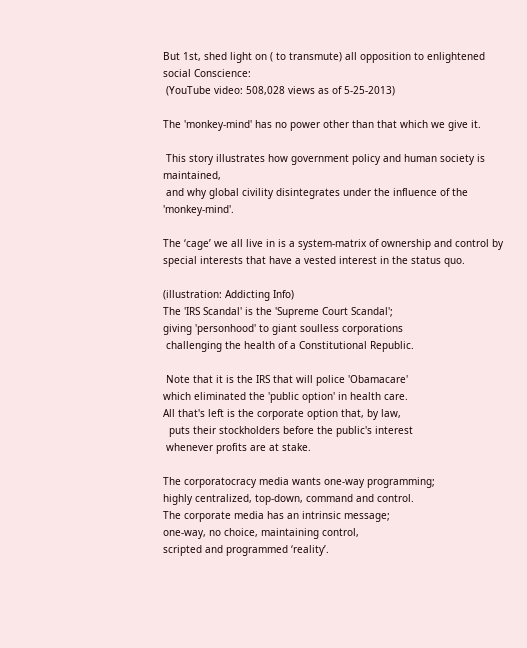But 1st, shed light on ( to transmute) all opposition to enlightened social Conscience:
 (YouTube video: 508,028 views as of 5-25-2013)

The 'monkey-mind' has no power other than that which we give it.

 This story illustrates how government policy and human society is maintained,
 and why global civility disintegrates under the influence of the 'monkey-mind'.

The ‘cage’ we all live in is a system-matrix of ownership and control by
special interests that have a vested interest in the status quo.

(illustration: Addicting Info)
The 'IRS Scandal' is the 'Supreme Court Scandal';
giving 'personhood' to giant soulless corporations
 challenging the health of a Constitutional Republic.

 Note that it is the IRS that will police 'Obamacare'
which eliminated the 'public option' in health care.
All that's left is the corporate option that, by law,
  puts their stockholders before the public's interest
 whenever profits are at stake.

The corporatocracy media wants one-way programming;
highly centralized, top-down, command and control.
The corporate media has an intrinsic message;
one-way, no choice, maintaining control,
scripted and programmed ‘reality’.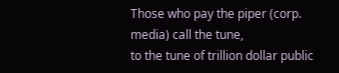Those who pay the piper (corp. media) call the tune,
to the tune of trillion dollar public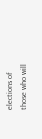elections of
those who will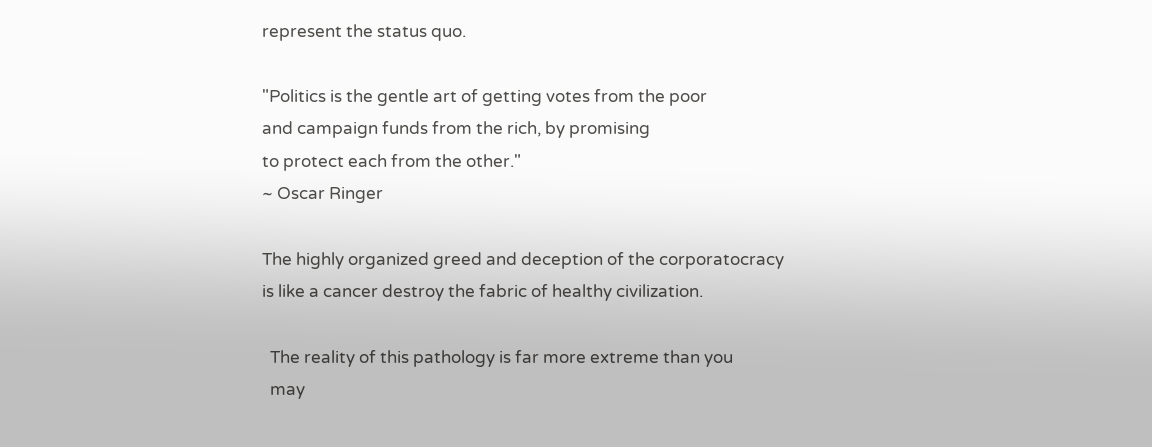represent the status quo.

"Politics is the gentle art of getting votes from the poor
and campaign funds from the rich, by promising
to protect each from the other."
~ Oscar Ringer

The highly organized greed and deception of the corporatocracy
is like a cancer destroy the fabric of healthy civilization.

  The reality of this pathology is far more extreme than you
  may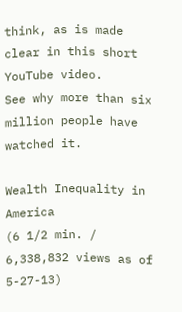think, as is made clear in this short YouTube video.
See why more than six million people have watched it.

Wealth Inequality in America
(6 1/2 min. / 6,338,832 views as of 5-27-13)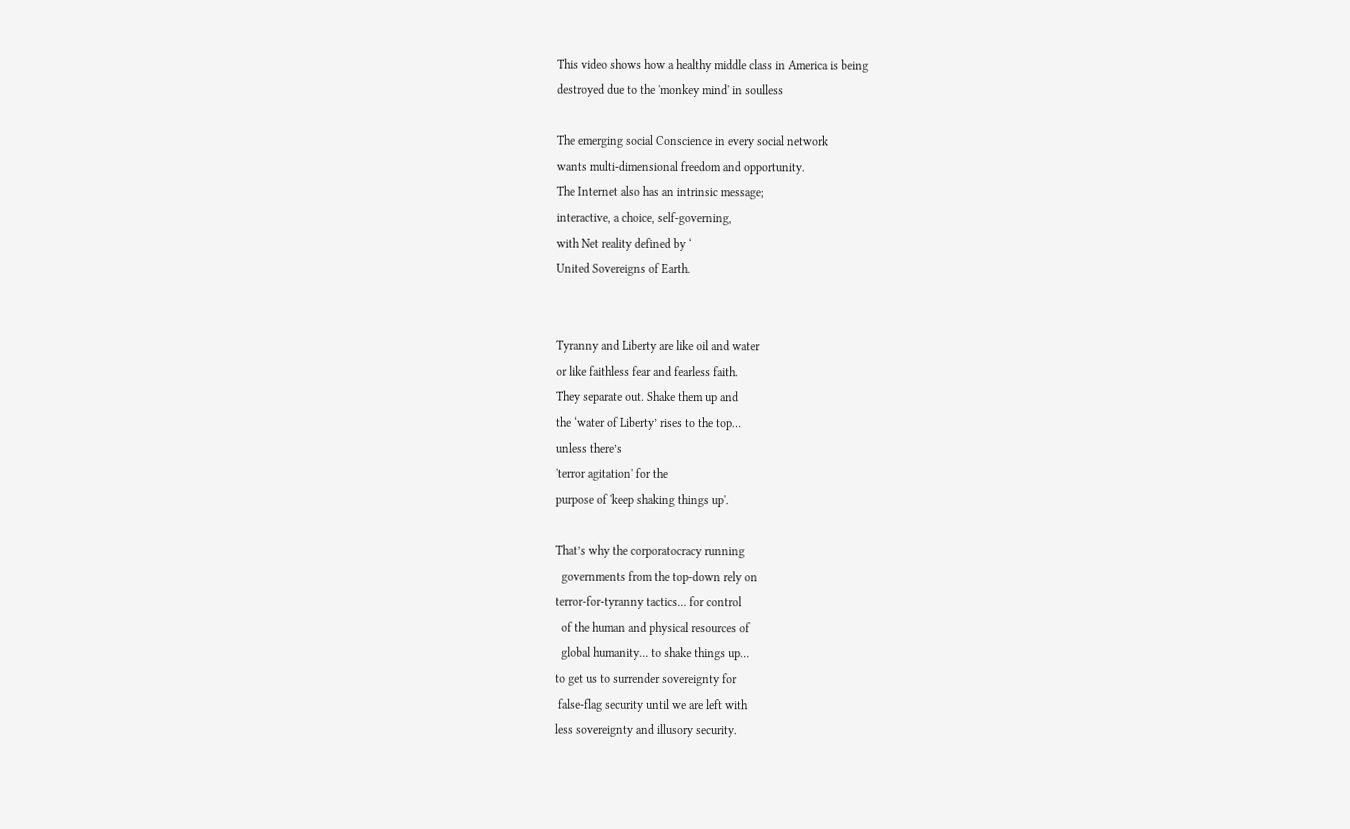This video shows how a healthy middle class in America is being
destroyed due to the 'monkey mind' in soulless

The emerging social Conscience in every social network
wants multi-dimensional freedom and opportunity.
The Internet also has an intrinsic message;
interactive, a choice, self-governing,
with Net reality defined by ‘
United Sovereigns of Earth.


Tyranny and Liberty are like oil and water
or like faithless fear and fearless faith.
They separate out. Shake them up and
the ‘water of Liberty’ rises to the top…
unless there’s
'terror agitation' for the
purpose of 'keep shaking things up'.

That’s why the corporatocracy running
  governments from the top-down rely on
terror-for-tyranny tactics… for control
  of the human and physical resources of
  global humanity… to shake things up…
to get us to surrender sovereignty for
 false-flag security until we are left with
less sovereignty and illusory security.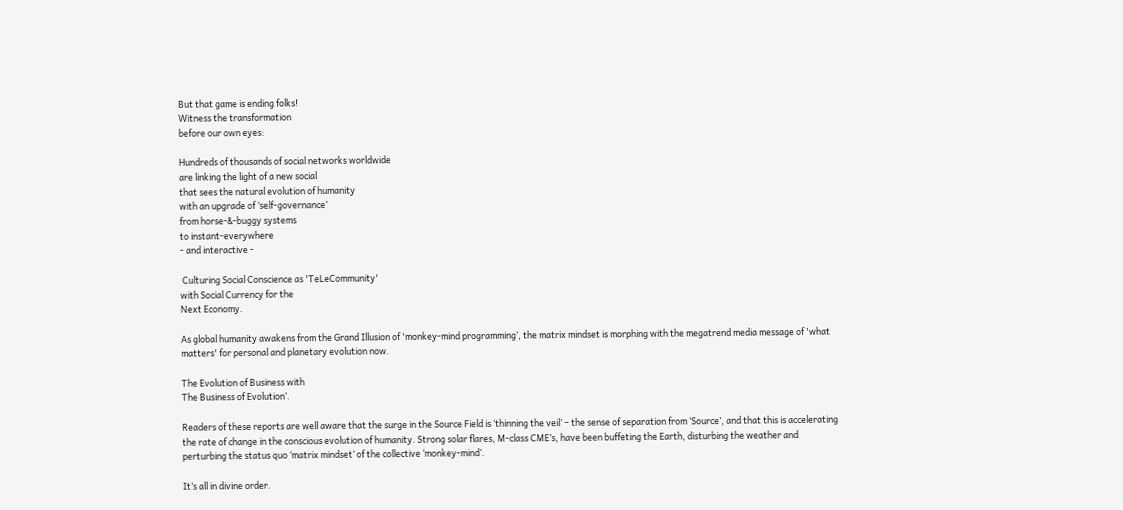But that game is ending folks!
Witness the transformation
before our own eyes:

Hundreds of thousands of social networks worldwide
are linking the light of a new social
that sees the natural evolution of humanity
with an upgrade of ‘self-governance’
from horse-&-buggy systems
to instant-everywhere
- and interactive -

 Culturing Social Conscience as 'TeLeCommunity'
with Social Currency for the
Next Economy.

As global humanity awakens from the Grand Illusion of 'monkey-mind programming’, the matrix mindset is morphing with the megatrend media message of 'what matters' for personal and planetary evolution now.

The Evolution of Business with
The Business of Evolution’.

Readers of these reports are well aware that the surge in the Source Field is ‘thinning the veil’ – the sense of separation from ‘Source’, and that this is accelerating the rate of change in the conscious evolution of humanity. Strong solar flares, M-class CME’s, have been buffeting the Earth, disturbing the weather and perturbing the status quo ‘matrix mindset’ of the collective ‘monkey-mind’.

It’s all in divine order.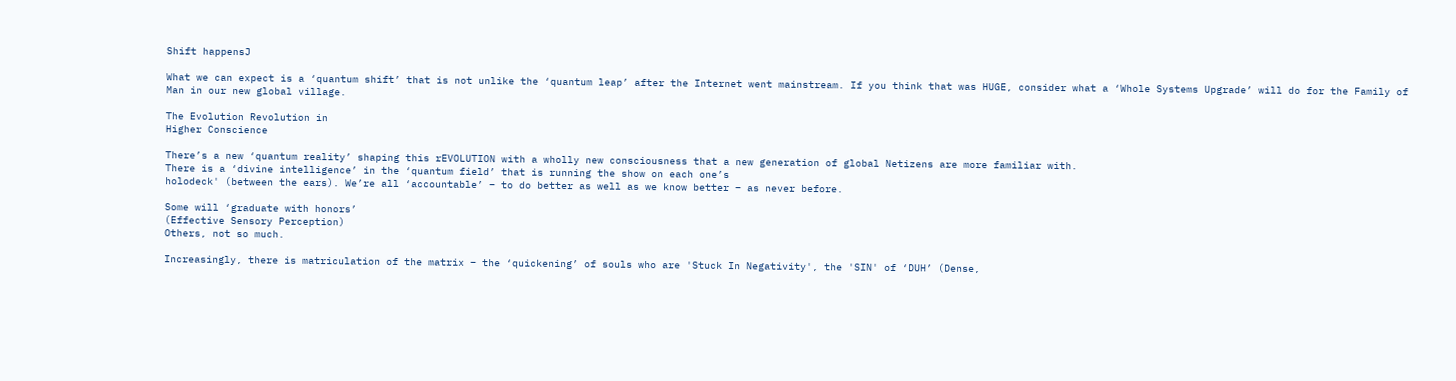Shift happensJ

What we can expect is a ‘quantum shift’ that is not unlike the ‘quantum leap’ after the Internet went mainstream. If you think that was HUGE, consider what a ‘Whole Systems Upgrade’ will do for the Family of Man in our new global village.

The Evolution Revolution in
Higher Conscience

There’s a new ‘quantum reality’ shaping this rEVOLUTION with a wholly new consciousness that a new generation of global Netizens are more familiar with.
There is a ‘divine intelligence’ in the ‘quantum field’ that is running the show on each one’s
holodeck' (between the ears). We’re all ‘accountable’ – to do better as well as we know better – as never before.

Some will ‘graduate with honors’
(Effective Sensory Perception)
Others, not so much.

Increasingly, there is matriculation of the matrix – the ‘quickening’ of souls who are 'Stuck In Negativity', the 'SIN' of ‘DUH’ (Dense,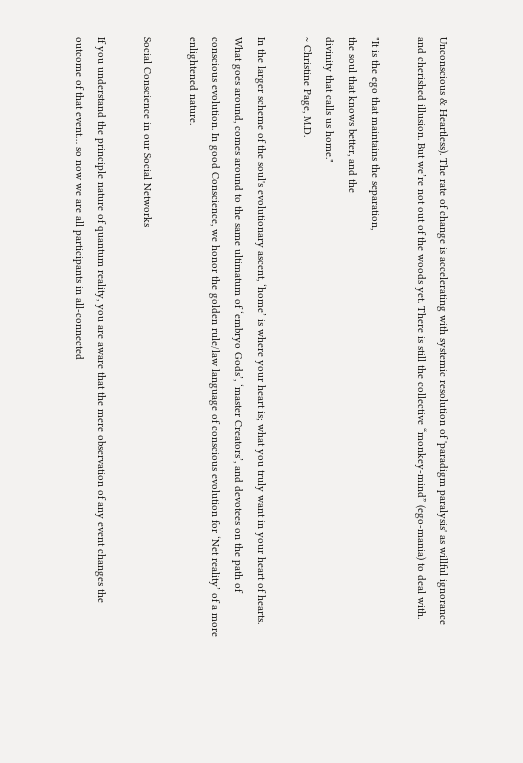Unconscious & Heartless). The rate of change is accelerating with systemic resolution of 'paradigm paralysis' as willful ignorance and cherished illusion. But we’re not out of the woods yet. There is still the collective “monkey-mind” (ego-mania) to deal with.

"It is the ego that maintains the separation,
the soul that knows better, and the
divinity that calls us home."
~ Christine Page, M.D.

In the larger scheme of the soul's evolutionary ascent, ‘home’ is where your heart is; what you truly want in your heart of hearts. What goes around, comes around to the same ultimatum of ‘embryo Gods’, ‘master Creators’, and devotees on the path of conscious evolution. In good Conscience, we honor the golden rule/law language of conscious evolution for ‘Net reality’ of a more enlightened nature.

Social Conscience in our Social Networks

If you understand the principle nature of quantum reality, you are aware that the mere observation of any event changes the outcome of that event… so now we are all participants in all-connected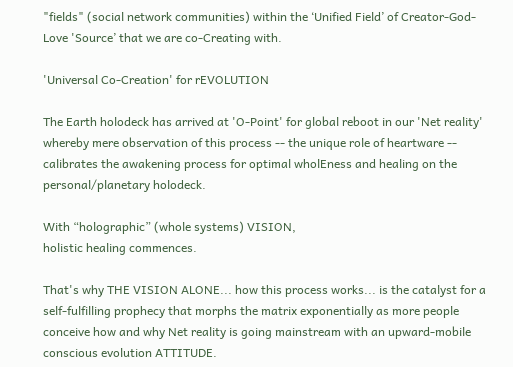"fields" (social network communities) within the ‘Unified Field’ of Creator-God-Love 'Source’ that we are co-Creating with.

'Universal Co-Creation' for rEVOLUTION

The Earth holodeck has arrived at 'O-Point' for global reboot in our 'Net reality' whereby mere observation of this process -- the unique role of heartware --
calibrates the awakening process for optimal wholEness and healing on the personal/planetary holodeck.

With “holographic” (whole systems) VISION,
holistic healing commences.

That's why THE VISION ALONE... how this process works... is the catalyst for a self-fulfilling prophecy that morphs the matrix exponentially as more people conceive how and why Net reality is going mainstream with an upward-mobile conscious evolution ATTITUDE.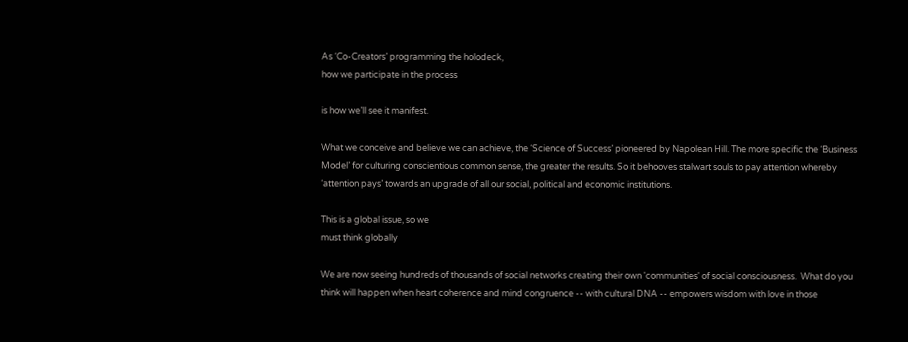As ‘Co-Creators’ programming the holodeck,
how we participate in the process

is how we’ll see it manifest.

What we conceive and believe we can achieve, the ‘Science of Success’ pioneered by Napolean Hill. The more specific the ‘Business Model’ for culturing conscientious common sense, the greater the results. So it behooves stalwart souls to pay attention whereby ‘attention pays’ towards an upgrade of all our social, political and economic institutions.

This is a global issue, so we
must think globally

We are now seeing hundreds of thousands of social networks creating their own 'communities' of social consciousness.  What do you think will happen when heart coherence and mind congruence -- with cultural DNA -- empowers wisdom with love in those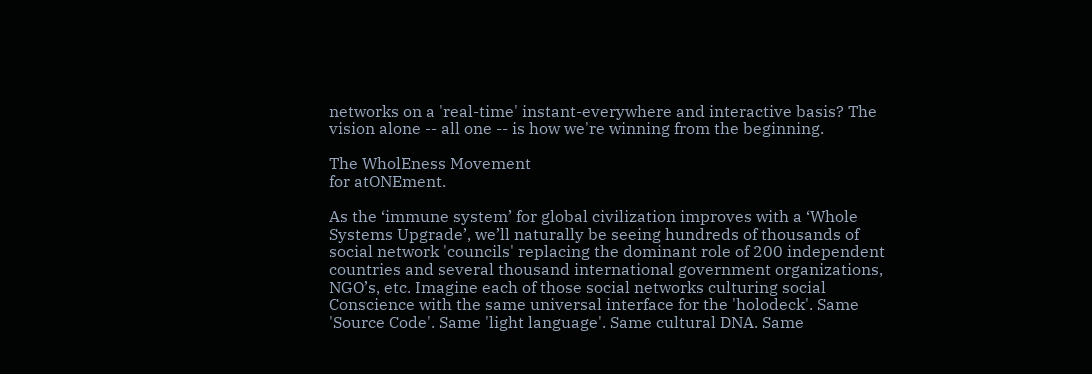networks on a 'real-time' instant-everywhere and interactive basis? The vision alone -- all one -- is how we're winning from the beginning.

The WholEness Movement
for atONEment.

As the ‘immune system’ for global civilization improves with a ‘Whole Systems Upgrade’, we’ll naturally be seeing hundreds of thousands of social network 'councils' replacing the dominant role of 200 independent countries and several thousand international government organizations, NGO’s, etc. Imagine each of those social networks culturing social Conscience with the same universal interface for the 'holodeck'. Same 'Source Code'. Same 'light language'. Same cultural DNA. Same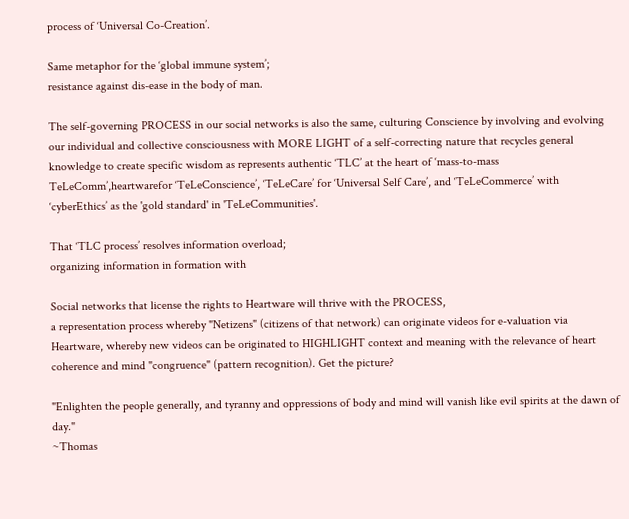process of ‘Universal Co-Creation’.

Same metaphor for the ‘global immune system’;
resistance against dis-ease in the body of man.

The self-governing PROCESS in our social networks is also the same, culturing Conscience by involving and evolving our individual and collective consciousness with MORE LIGHT of a self-correcting nature that recycles general knowledge to create specific wisdom as represents authentic ‘TLC’ at the heart of ‘mass-to-mass TeLeComm’,heartwarefor ‘TeLeConscience’, ‘TeLeCare’ for ‘Universal Self Care’, and ‘TeLeCommerce’ with ‘cyberEthics’ as the 'gold standard' in 'TeLeCommunities'.

That ‘TLC process’ resolves information overload;
organizing information in formation with

Social networks that license the rights to Heartware will thrive with the PROCESS,
a representation process whereby "Netizens" (citizens of that network) can originate videos for e-valuation via Heartware, whereby new videos can be originated to HIGHLIGHT context and meaning with the relevance of heart coherence and mind "congruence" (pattern recognition). Get the picture?

"Enlighten the people generally, and tyranny and oppressions of body and mind will vanish like evil spirits at the dawn of day."
~Thomas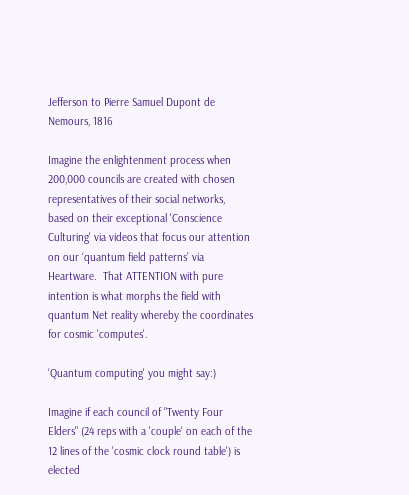Jefferson to Pierre Samuel Dupont de Nemours, 1816

Imagine the enlightenment process when 200,000 councils are created with chosen representatives of their social networks, based on their exceptional 'Conscience Culturing' via videos that focus our attention on our ‘quantum field patterns’ via Heartware.  That ATTENTION with pure intention is what morphs the field with quantum Net reality whereby the coordinates for cosmic 'computes'.

‘Quantum computing' you might say:)

Imagine if each council of "Twenty Four Elders" (24 reps with a 'couple' on each of the 12 lines of the 'cosmic clock round table') is elected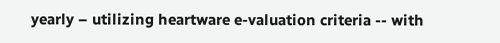yearly – utilizing heartware e-valuation criteria -- with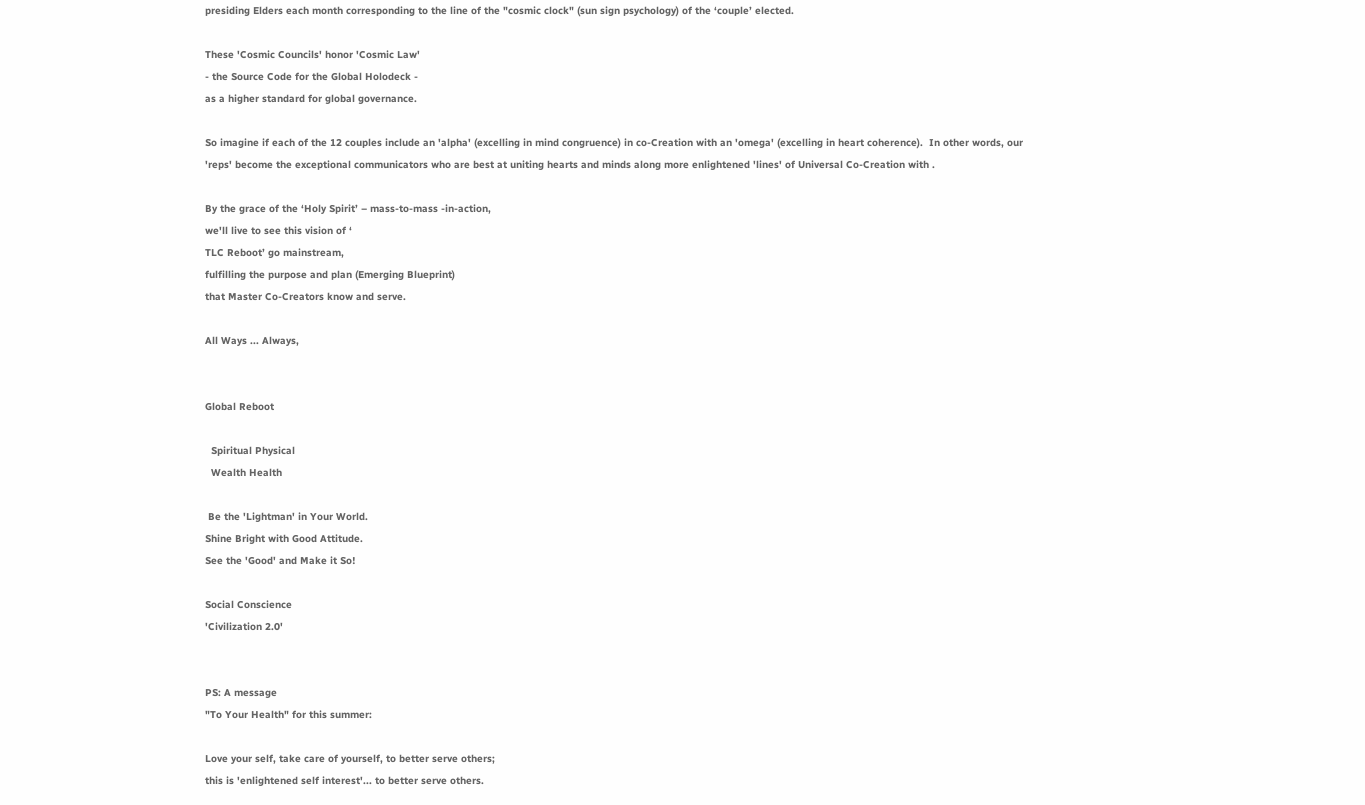presiding Elders each month corresponding to the line of the "cosmic clock" (sun sign psychology) of the ‘couple’ elected.

These 'Cosmic Councils' honor 'Cosmic Law'
- the Source Code for the Global Holodeck -
as a higher standard for global governance.

So imagine if each of the 12 couples include an 'alpha' (excelling in mind congruence) in co-Creation with an 'omega' (excelling in heart coherence).  In other words, our 'reps' become the exceptional communicators who are best at uniting hearts and minds along more enlightened 'lines' of Universal Co-Creation with .

By the grace of the ‘Holy Spirit’ – mass-to-mass -in-action,
we'll live to see this vision of ‘
TLC Reboot’ go mainstream,
fulfilling the purpose and plan (Emerging Blueprint)
that Master Co-Creators know and serve.

All Ways ... Always,


Global Reboot

  Spiritual Physical
  Wealth Health

 Be the 'Lightman' in Your World.
Shine Bright with Good Attitude.
See the 'Good' and Make it So!

Social Conscience
'Civilization 2.0'


PS: A message
"To Your Health" for this summer:

Love your self, take care of yourself, to better serve others;
this is 'enlightened self interest'... to better serve others.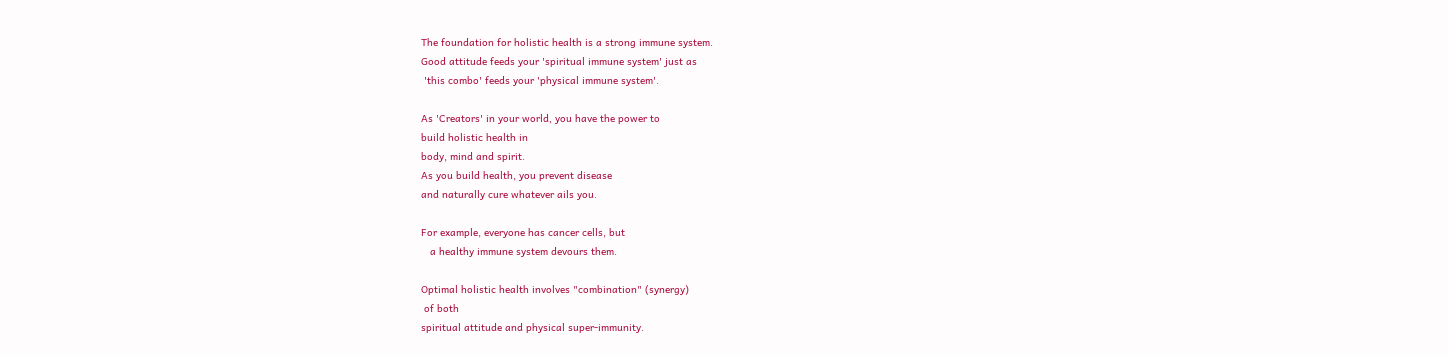The foundation for holistic health is a strong immune system.
Good attitude feeds your 'spiritual immune system' just as
 'this combo' feeds your 'physical immune system'.

As 'Creators' in your world, you have the power to
build holistic health in
body, mind and spirit.
As you build health, you prevent disease
and naturally cure whatever ails you.

For example, everyone has cancer cells, but
   a healthy immune system devours them.

Optimal holistic health involves "combination" (synergy)
 of both
spiritual attitude and physical super-immunity.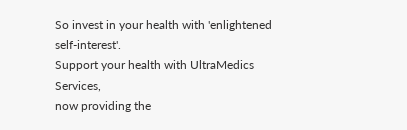So invest in your health with 'enlightened self-interest'.
Support your health with UltraMedics Services,
now providing the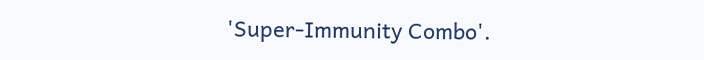'Super-Immunity Combo'.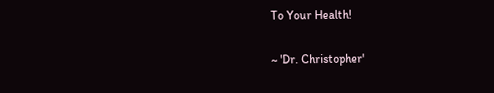To Your Health!

~ 'Dr. Christopher'